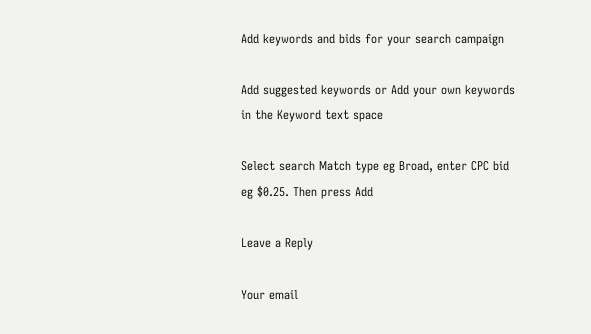Add keywords and bids for your search campaign

Add suggested keywords or Add your own keywords in the Keyword text space

Select search Match type eg Broad, enter CPC bid eg $0.25. Then press Add

Leave a Reply

Your email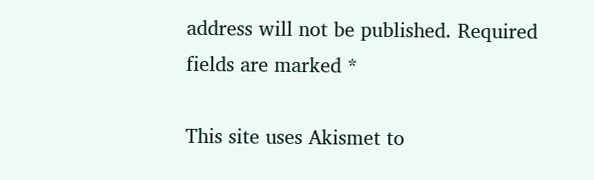address will not be published. Required fields are marked *

This site uses Akismet to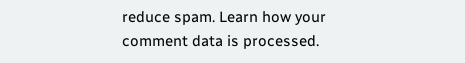reduce spam. Learn how your comment data is processed.